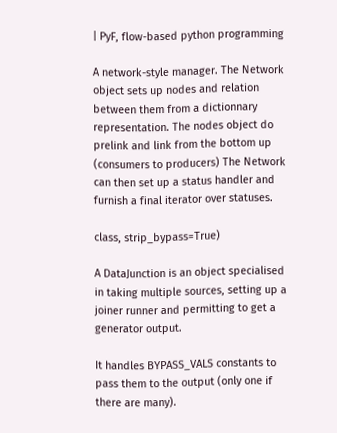| PyF, flow-based python programming

A network-style manager. The Network object sets up nodes and relation between them from a dictionnary representation. The nodes object do prelink and link from the bottom up (consumers to producers) The Network can then set up a status handler and furnish a final iterator over statuses.

class, strip_bypass=True)

A DataJunction is an object specialised in taking multiple sources, setting up a joiner runner and permitting to get a generator output.

It handles BYPASS_VALS constants to pass them to the output (only one if there are many).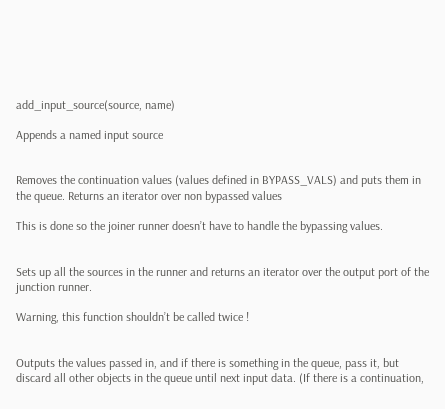add_input_source(source, name)

Appends a named input source


Removes the continuation values (values defined in BYPASS_VALS) and puts them in the queue. Returns an iterator over non bypassed values

This is done so the joiner runner doesn’t have to handle the bypassing values.


Sets up all the sources in the runner and returns an iterator over the output port of the junction runner.

Warning, this function shouldn’t be called twice !


Outputs the values passed in, and if there is something in the queue, pass it, but discard all other objects in the queue until next input data. (If there is a continuation,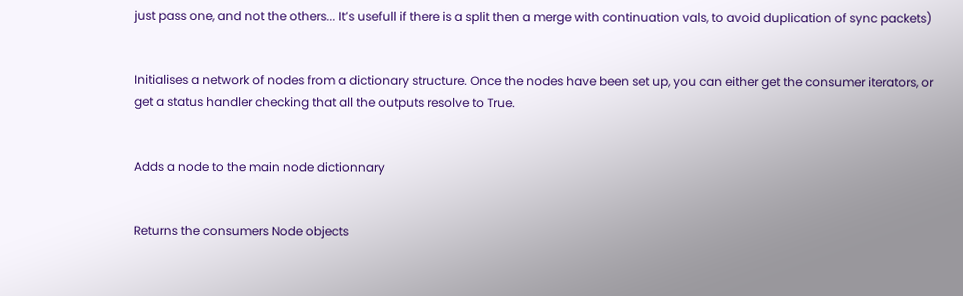just pass one, and not the others... It’s usefull if there is a split then a merge with continuation vals, to avoid duplication of sync packets)


Initialises a network of nodes from a dictionary structure. Once the nodes have been set up, you can either get the consumer iterators, or get a status handler checking that all the outputs resolve to True.


Adds a node to the main node dictionnary


Returns the consumers Node objects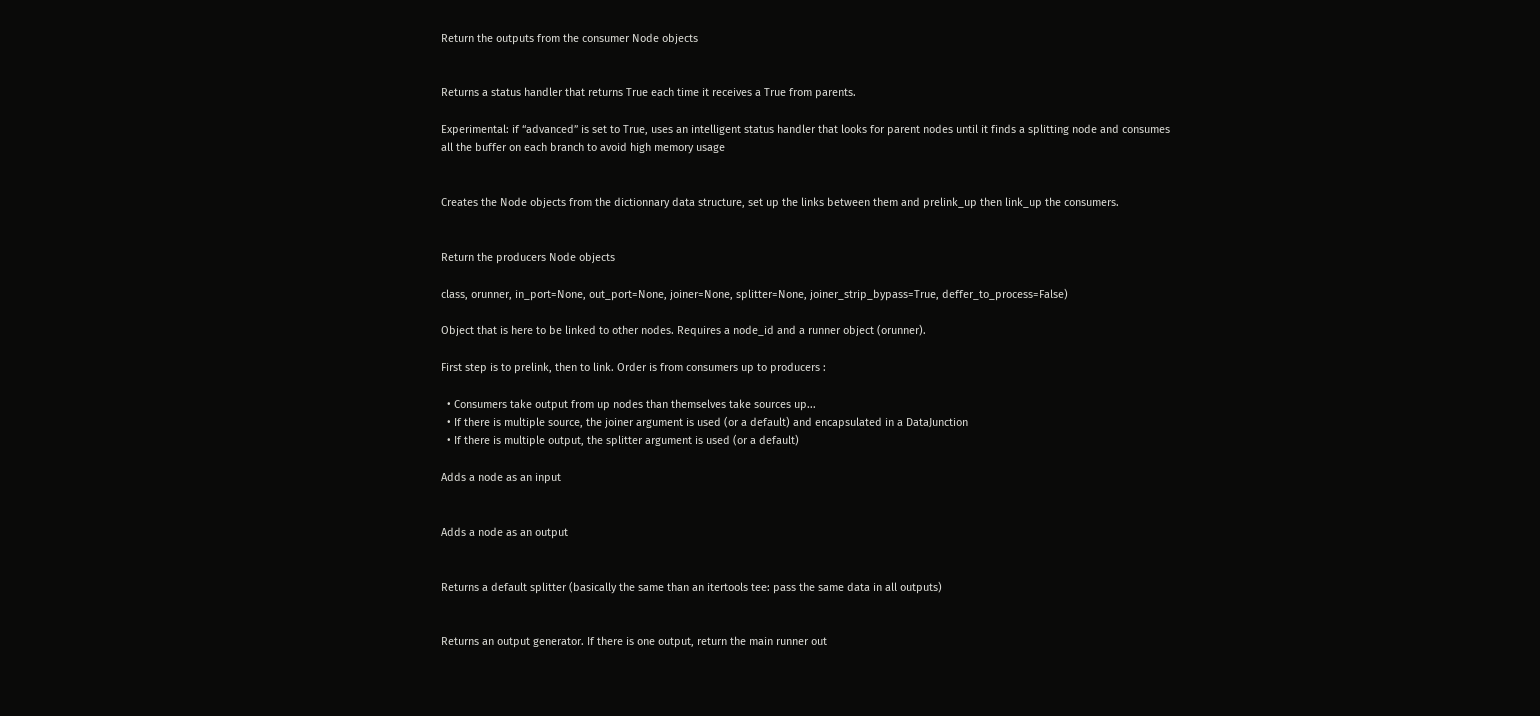Return the outputs from the consumer Node objects


Returns a status handler that returns True each time it receives a True from parents.

Experimental: if “advanced” is set to True, uses an intelligent status handler that looks for parent nodes until it finds a splitting node and consumes all the buffer on each branch to avoid high memory usage


Creates the Node objects from the dictionnary data structure, set up the links between them and prelink_up then link_up the consumers.


Return the producers Node objects

class, orunner, in_port=None, out_port=None, joiner=None, splitter=None, joiner_strip_bypass=True, deffer_to_process=False)

Object that is here to be linked to other nodes. Requires a node_id and a runner object (orunner).

First step is to prelink, then to link. Order is from consumers up to producers :

  • Consumers take output from up nodes than themselves take sources up...
  • If there is multiple source, the joiner argument is used (or a default) and encapsulated in a DataJunction
  • If there is multiple output, the splitter argument is used (or a default)

Adds a node as an input


Adds a node as an output


Returns a default splitter (basically the same than an itertools tee: pass the same data in all outputs)


Returns an output generator. If there is one output, return the main runner out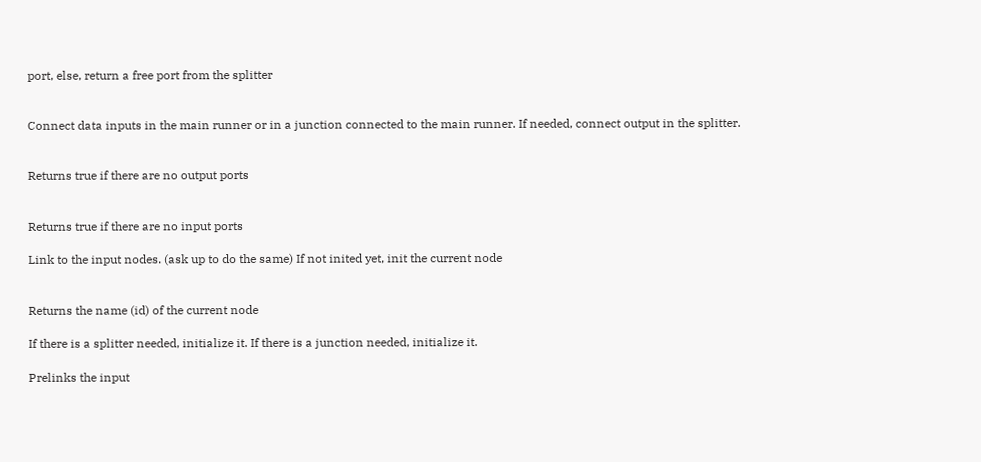port, else, return a free port from the splitter


Connect data inputs in the main runner or in a junction connected to the main runner. If needed, connect output in the splitter.


Returns true if there are no output ports


Returns true if there are no input ports

Link to the input nodes. (ask up to do the same) If not inited yet, init the current node


Returns the name (id) of the current node

If there is a splitter needed, initialize it. If there is a junction needed, initialize it.

Prelinks the input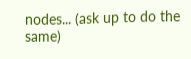nodes... (ask up to do the same)